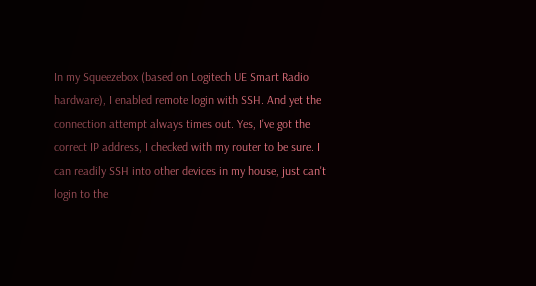In my Squeezebox (based on Logitech UE Smart Radio hardware), I enabled remote login with SSH. And yet the connection attempt always times out. Yes, I've got the correct IP address, I checked with my router to be sure. I can readily SSH into other devices in my house, just can't login to the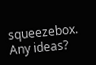squeezebox.
Any ideas?